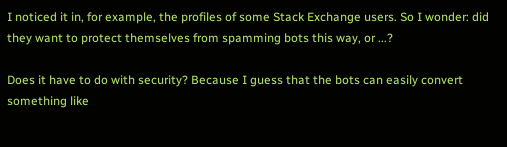I noticed it in, for example, the profiles of some Stack Exchange users. So I wonder: did they want to protect themselves from spamming bots this way, or ...?

Does it have to do with security? Because I guess that the bots can easily convert something like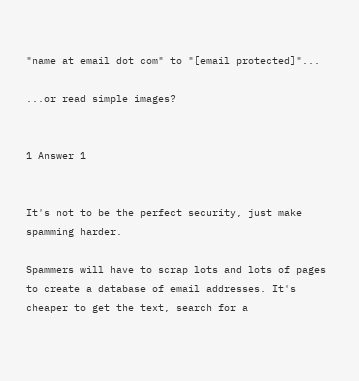"name at email dot com" to "[email protected]"...

...or read simple images?


1 Answer 1


It's not to be the perfect security, just make spamming harder.

Spammers will have to scrap lots and lots of pages to create a database of email addresses. It's cheaper to get the text, search for a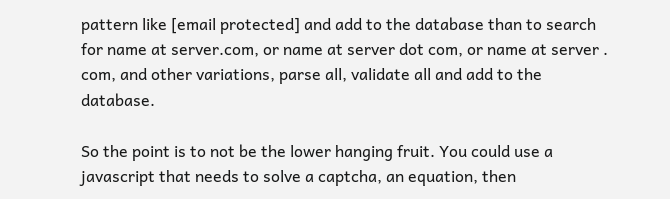pattern like [email protected] and add to the database than to search for name at server.com, or name at server dot com, or name at server . com, and other variations, parse all, validate all and add to the database.

So the point is to not be the lower hanging fruit. You could use a javascript that needs to solve a captcha, an equation, then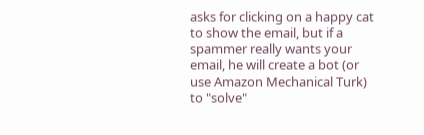asks for clicking on a happy cat to show the email, but if a spammer really wants your email, he will create a bot (or use Amazon Mechanical Turk) to "solve"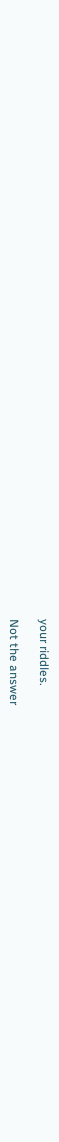your riddles.

Not the answer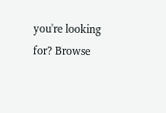you're looking for? Browse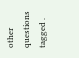other questions tagged .